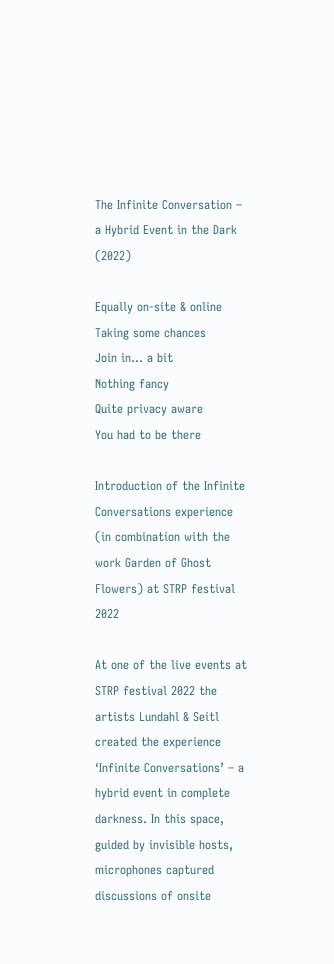The Infinite Conversation – a Hybrid Event in the Dark (2022)

Equally on-site & online
Taking some chances
Join in... a bit
Nothing fancy
Quite privacy aware
You had to be there

Introduction of the Infinite Conversations experience (in combination with the work Garden of Ghost Flowers) at STRP festival 2022

At one of the live events at STRP festival 2022 the artists Lundahl & Seitl created the experience ‘Infinite Conversations’ – a hybrid event in complete darkness. In this space, guided by invisible hosts, microphones captured discussions of onsite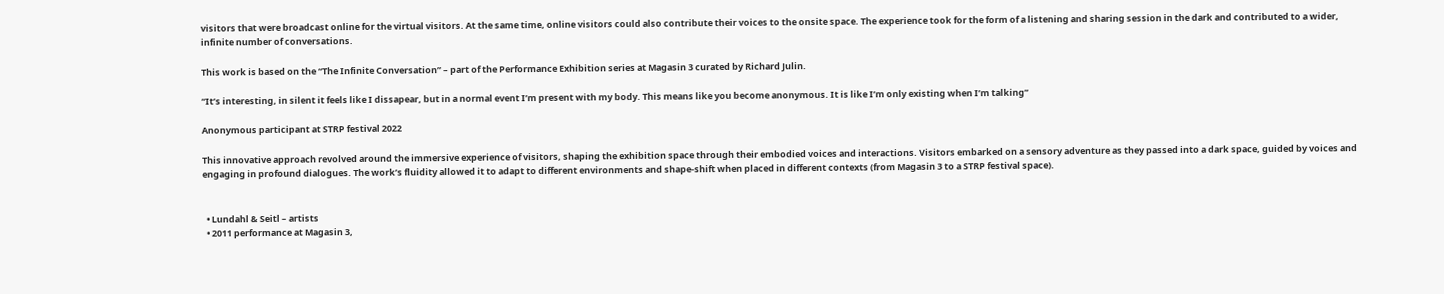visitors that were broadcast online for the virtual visitors. At the same time, online visitors could also contribute their voices to the onsite space. The experience took for the form of a listening and sharing session in the dark and contributed to a wider, infinite number of conversations.

This work is based on the “The Infinite Conversation” – part of the Performance Exhibition series at Magasin 3 curated by Richard Julin.

“It’s interesting, in silent it feels like I dissapear, but in a normal event I’m present with my body. This means like you become anonymous. It is like I’m only existing when I’m talking”

Anonymous participant at STRP festival 2022

This innovative approach revolved around the immersive experience of visitors, shaping the exhibition space through their embodied voices and interactions. Visitors embarked on a sensory adventure as they passed into a dark space, guided by voices and engaging in profound dialogues. The work’s fluidity allowed it to adapt to different environments and shape-shift when placed in different contexts (from Magasin 3 to a STRP festival space).


  • Lundahl & Seitl – artists
  • 2011 performance at Magasin 3,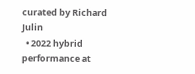curated by Richard Julin
  • 2022 hybrid performance at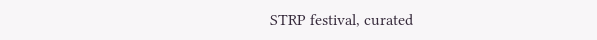STRP festival, curated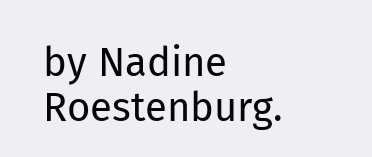by Nadine Roestenburg.